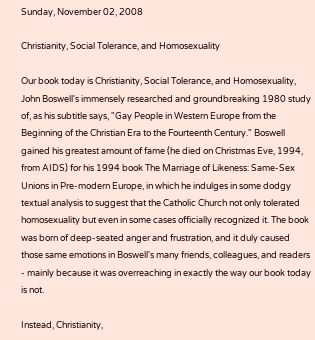Sunday, November 02, 2008

Christianity, Social Tolerance, and Homosexuality

Our book today is Christianity, Social Tolerance, and Homosexuality, John Boswell's immensely researched and groundbreaking 1980 study of, as his subtitle says, "Gay People in Western Europe from the Beginning of the Christian Era to the Fourteenth Century." Boswell gained his greatest amount of fame (he died on Christmas Eve, 1994, from AIDS) for his 1994 book The Marriage of Likeness: Same-Sex Unions in Pre-modern Europe, in which he indulges in some dodgy textual analysis to suggest that the Catholic Church not only tolerated homosexuality but even in some cases officially recognized it. The book was born of deep-seated anger and frustration, and it duly caused those same emotions in Boswell's many friends, colleagues, and readers - mainly because it was overreaching in exactly the way our book today is not.

Instead, Christianity,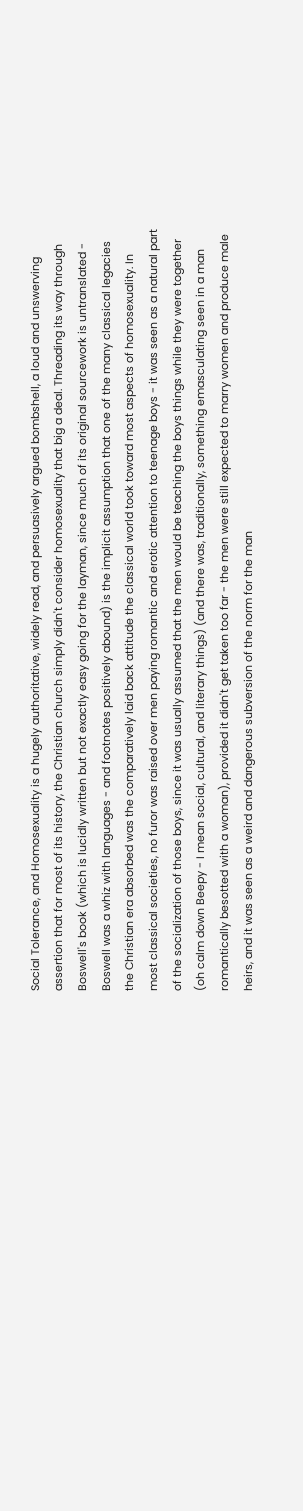Social Tolerance, and Homosexuality is a hugely authoritative, widely read, and persuasively argued bombshell, a loud and unswerving assertion that for most of its history, the Christian church simply didn't consider homosexuality that big a deal. Threading its way through Boswell's book (which is lucidly written but not exactly easy going for the layman, since much of its original sourcework is untranslated - Boswell was a whiz with languages - and footnotes positively abound) is the implicit assumption that one of the many classical legacies the Christian era absorbed was the comparatively laid back attitude the classical world took toward most aspects of homosexuality. In most classical societies, no furor was raised over men paying romantic and erotic attention to teenage boys - it was seen as a natural part of the socialization of those boys, since it was usually assumed that the men would be teaching the boys things while they were together (oh calm down Beepy - I mean social, cultural, and literary things) (and there was, traditionally, something emasculating seen in a man romantically besotted with a woman), provided it didn't get taken too far - the men were still expected to marry women and produce male heirs, and it was seen as a weird and dangerous subversion of the norm for the man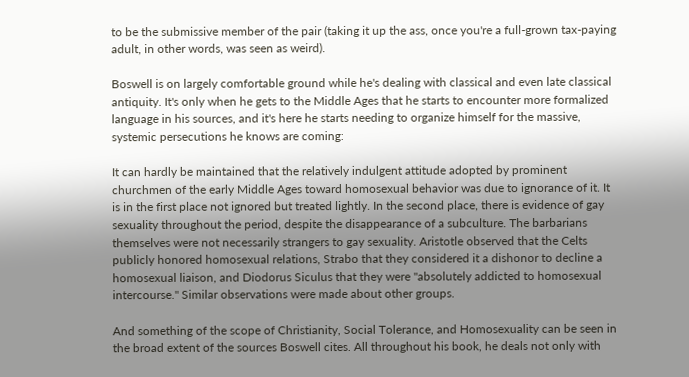to be the submissive member of the pair (taking it up the ass, once you're a full-grown tax-paying adult, in other words, was seen as weird).

Boswell is on largely comfortable ground while he's dealing with classical and even late classical antiquity. It's only when he gets to the Middle Ages that he starts to encounter more formalized language in his sources, and it's here he starts needing to organize himself for the massive, systemic persecutions he knows are coming:

It can hardly be maintained that the relatively indulgent attitude adopted by prominent churchmen of the early Middle Ages toward homosexual behavior was due to ignorance of it. It is in the first place not ignored but treated lightly. In the second place, there is evidence of gay sexuality throughout the period, despite the disappearance of a subculture. The barbarians themselves were not necessarily strangers to gay sexuality. Aristotle observed that the Celts publicly honored homosexual relations, Strabo that they considered it a dishonor to decline a homosexual liaison, and Diodorus Siculus that they were "absolutely addicted to homosexual intercourse." Similar observations were made about other groups.

And something of the scope of Christianity, Social Tolerance, and Homosexuality can be seen in the broad extent of the sources Boswell cites. All throughout his book, he deals not only with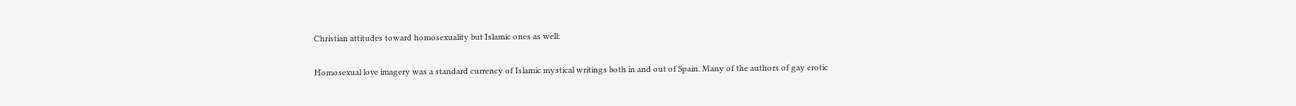Christian attitudes toward homosexuality but Islamic ones as well:

Homosexual love imagery was a standard currency of Islamic mystical writings both in and out of Spain. Many of the authors of gay erotic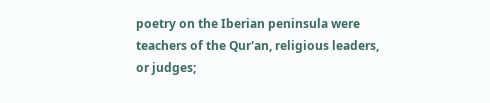poetry on the Iberian peninsula were teachers of the Qur'an, religious leaders, or judges;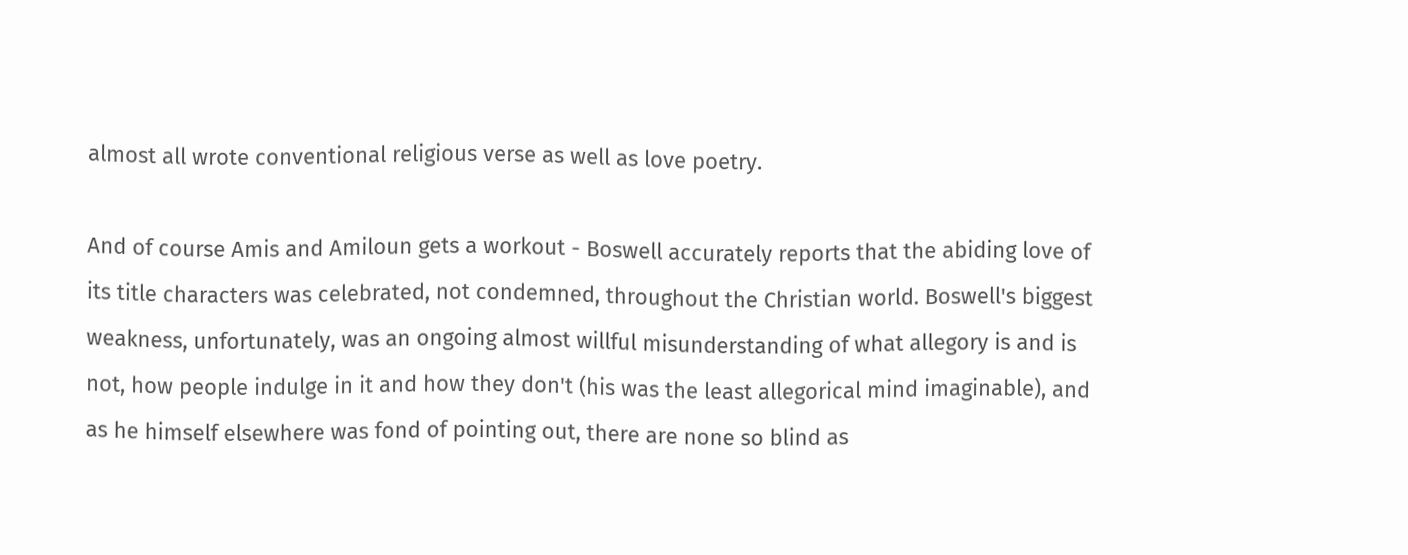almost all wrote conventional religious verse as well as love poetry.

And of course Amis and Amiloun gets a workout - Boswell accurately reports that the abiding love of its title characters was celebrated, not condemned, throughout the Christian world. Boswell's biggest weakness, unfortunately, was an ongoing almost willful misunderstanding of what allegory is and is not, how people indulge in it and how they don't (his was the least allegorical mind imaginable), and as he himself elsewhere was fond of pointing out, there are none so blind as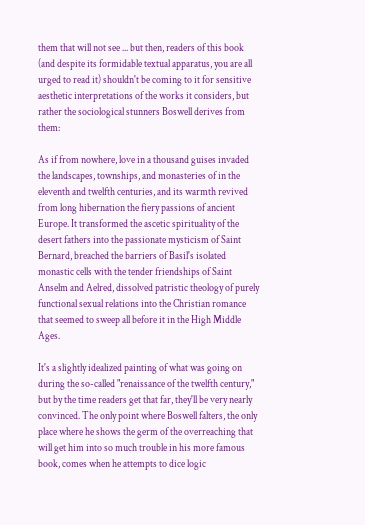them that will not see ... but then, readers of this book (and despite its formidable textual apparatus, you are all urged to read it) shouldn't be coming to it for sensitive aesthetic interpretations of the works it considers, but rather the sociological stunners Boswell derives from them:

As if from nowhere, love in a thousand guises invaded the landscapes, townships, and monasteries of in the eleventh and twelfth centuries, and its warmth revived from long hibernation the fiery passions of ancient Europe. It transformed the ascetic spirituality of the desert fathers into the passionate mysticism of Saint Bernard, breached the barriers of Basil's isolated monastic cells with the tender friendships of Saint Anselm and Aelred, dissolved patristic theology of purely functional sexual relations into the Christian romance that seemed to sweep all before it in the High Middle Ages.

It's a slightly idealized painting of what was going on during the so-called "renaissance of the twelfth century," but by the time readers get that far, they'll be very nearly convinced. The only point where Boswell falters, the only place where he shows the germ of the overreaching that will get him into so much trouble in his more famous book, comes when he attempts to dice logic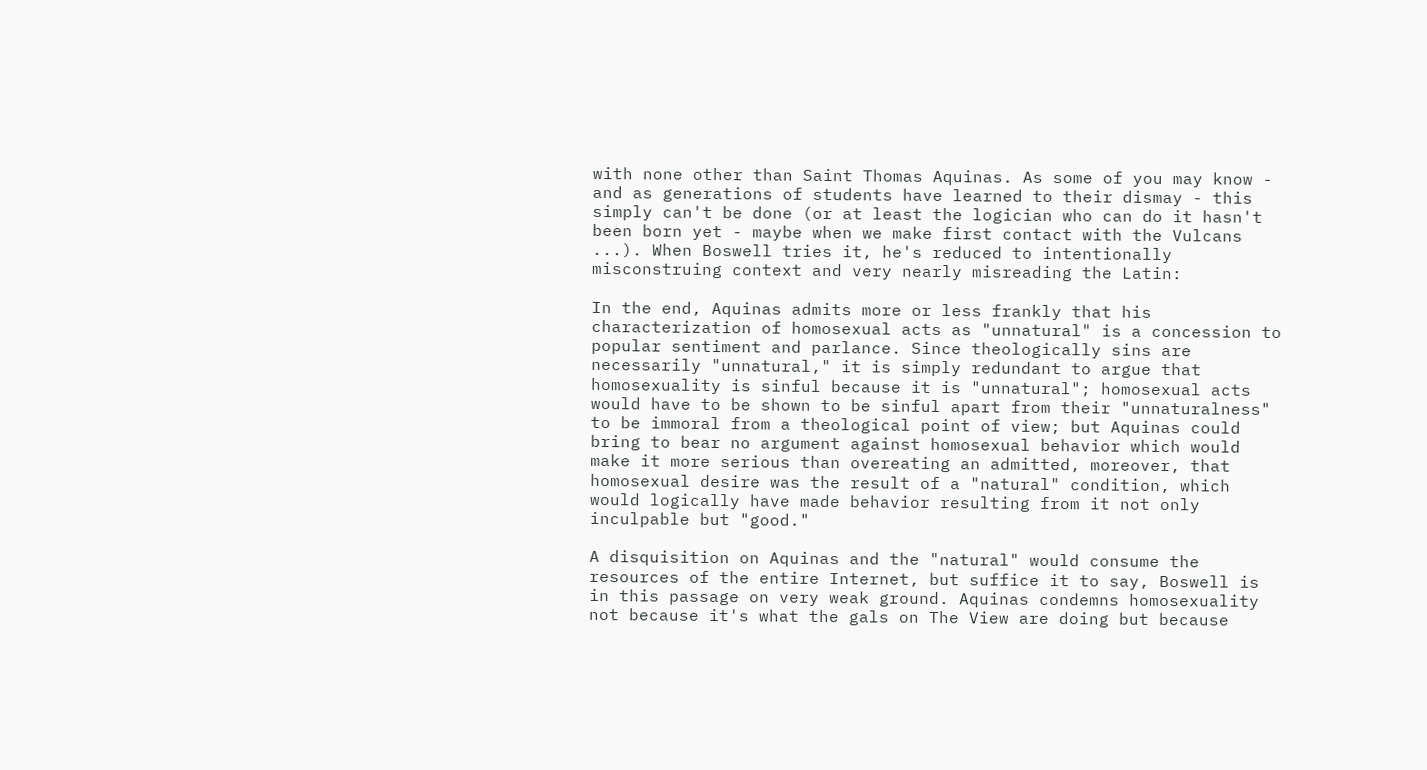with none other than Saint Thomas Aquinas. As some of you may know - and as generations of students have learned to their dismay - this simply can't be done (or at least the logician who can do it hasn't been born yet - maybe when we make first contact with the Vulcans ...). When Boswell tries it, he's reduced to intentionally misconstruing context and very nearly misreading the Latin:

In the end, Aquinas admits more or less frankly that his characterization of homosexual acts as "unnatural" is a concession to popular sentiment and parlance. Since theologically sins are necessarily "unnatural," it is simply redundant to argue that homosexuality is sinful because it is "unnatural"; homosexual acts would have to be shown to be sinful apart from their "unnaturalness" to be immoral from a theological point of view; but Aquinas could bring to bear no argument against homosexual behavior which would make it more serious than overeating an admitted, moreover, that homosexual desire was the result of a "natural" condition, which would logically have made behavior resulting from it not only inculpable but "good."

A disquisition on Aquinas and the "natural" would consume the resources of the entire Internet, but suffice it to say, Boswell is in this passage on very weak ground. Aquinas condemns homosexuality not because it's what the gals on The View are doing but because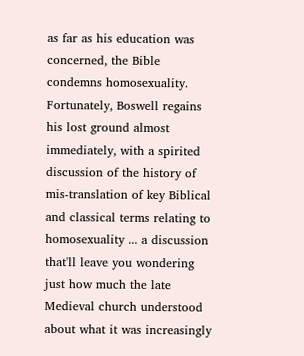as far as his education was concerned, the Bible condemns homosexuality. Fortunately, Boswell regains his lost ground almost immediately, with a spirited discussion of the history of mis-translation of key Biblical and classical terms relating to homosexuality ... a discussion that'll leave you wondering just how much the late Medieval church understood about what it was increasingly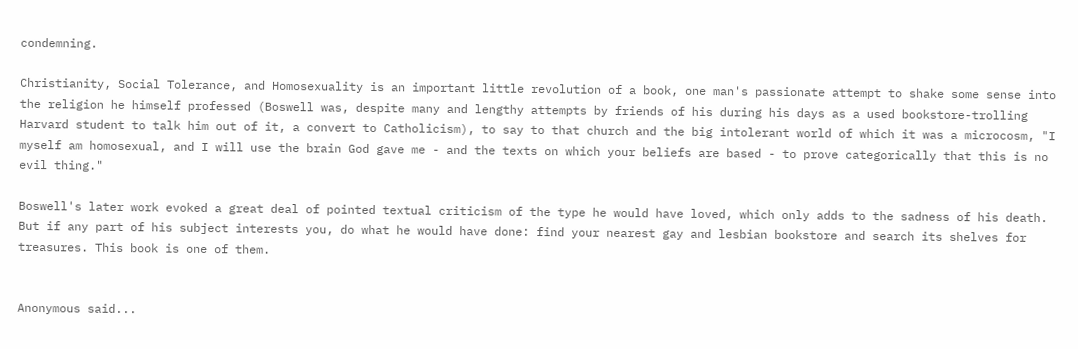condemning.

Christianity, Social Tolerance, and Homosexuality is an important little revolution of a book, one man's passionate attempt to shake some sense into the religion he himself professed (Boswell was, despite many and lengthy attempts by friends of his during his days as a used bookstore-trolling Harvard student to talk him out of it, a convert to Catholicism), to say to that church and the big intolerant world of which it was a microcosm, "I myself am homosexual, and I will use the brain God gave me - and the texts on which your beliefs are based - to prove categorically that this is no evil thing."

Boswell's later work evoked a great deal of pointed textual criticism of the type he would have loved, which only adds to the sadness of his death. But if any part of his subject interests you, do what he would have done: find your nearest gay and lesbian bookstore and search its shelves for treasures. This book is one of them.


Anonymous said...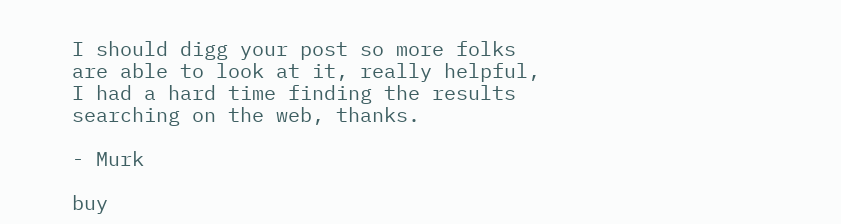I should digg your post so more folks are able to look at it, really helpful, I had a hard time finding the results searching on the web, thanks.

- Murk

buy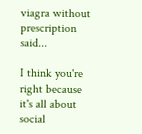viagra without prescription said...

I think you're right because it's all about social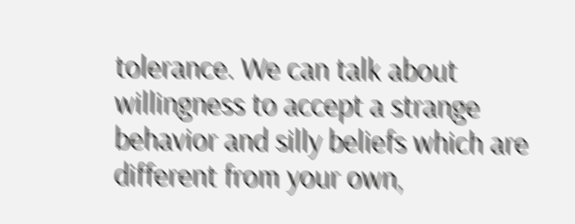tolerance. We can talk about willingness to accept a strange behavior and silly beliefs which are different from your own,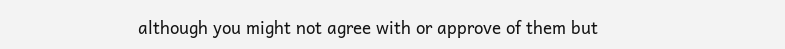although you might not agree with or approve of them but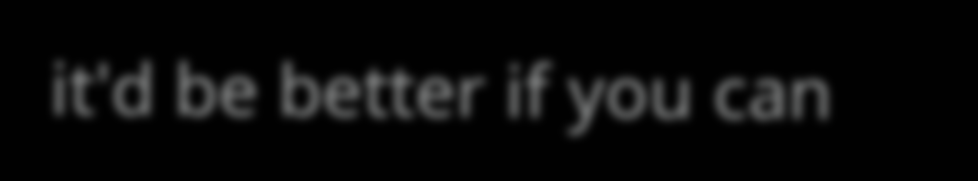it'd be better if you can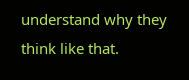understand why they think like that.